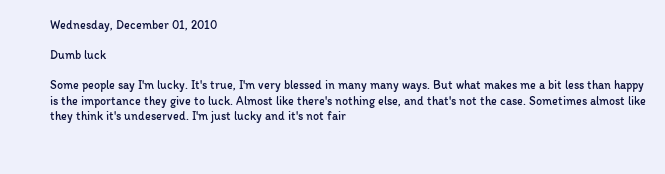Wednesday, December 01, 2010

Dumb luck

Some people say I'm lucky. It's true, I'm very blessed in many many ways. But what makes me a bit less than happy is the importance they give to luck. Almost like there's nothing else, and that's not the case. Sometimes almost like they think it's undeserved. I'm just lucky and it's not fair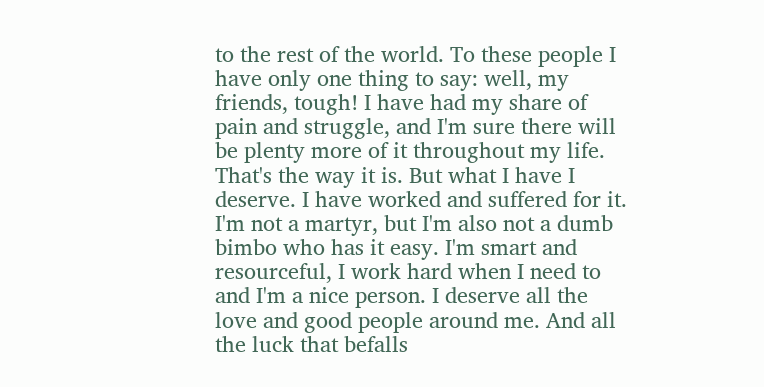to the rest of the world. To these people I have only one thing to say: well, my friends, tough! I have had my share of pain and struggle, and I'm sure there will be plenty more of it throughout my life. That's the way it is. But what I have I deserve. I have worked and suffered for it. I'm not a martyr, but I'm also not a dumb bimbo who has it easy. I'm smart and resourceful, I work hard when I need to and I'm a nice person. I deserve all the love and good people around me. And all the luck that befalls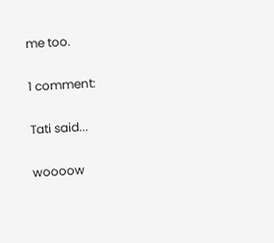me too.

1 comment:

Tati said...

woooow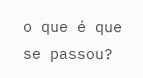o que é que se passou?